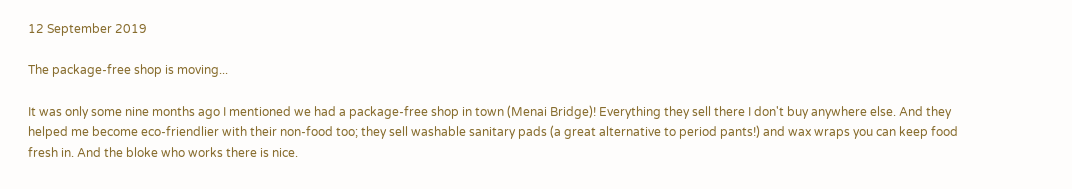12 September 2019

The package-free shop is moving...

It was only some nine months ago I mentioned we had a package-free shop in town (Menai Bridge)! Everything they sell there I don't buy anywhere else. And they helped me become eco-friendlier with their non-food too; they sell washable sanitary pads (a great alternative to period pants!) and wax wraps you can keep food fresh in. And the bloke who works there is nice.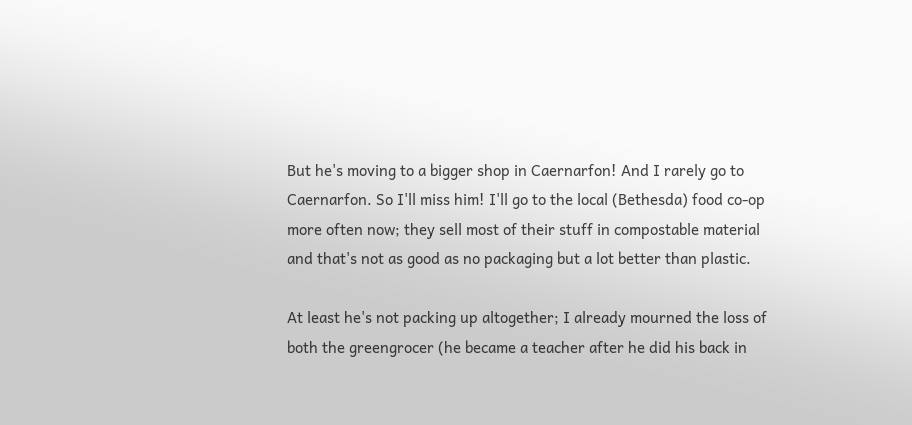But he's moving to a bigger shop in Caernarfon! And I rarely go to Caernarfon. So I'll miss him! I'll go to the local (Bethesda) food co-op more often now; they sell most of their stuff in compostable material and that's not as good as no packaging but a lot better than plastic.

At least he's not packing up altogether; I already mourned the loss of both the greengrocer (he became a teacher after he did his back in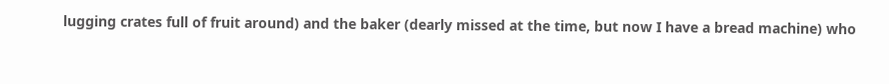lugging crates full of fruit around) and the baker (dearly missed at the time, but now I have a bread machine) who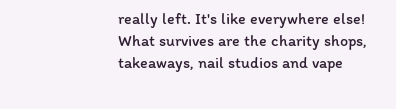really left. It's like everywhere else! What survives are the charity shops, takeaways, nail studios and vape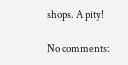shops. A pity!

No comments: